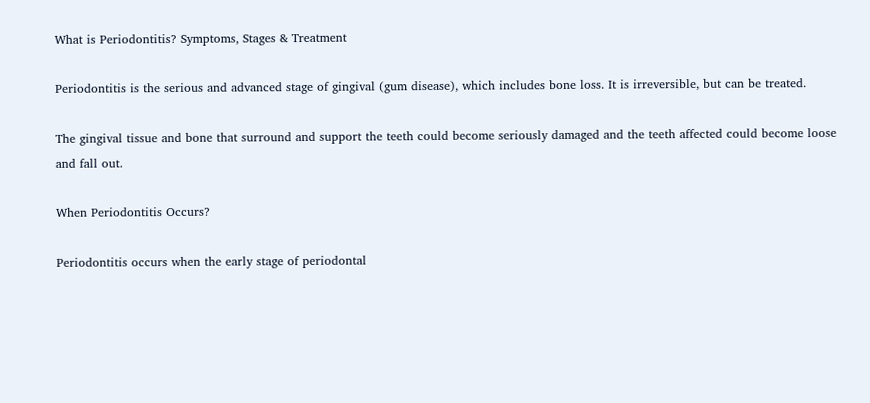What is Periodontitis? Symptoms, Stages & Treatment

Periodontitis is the serious and advanced stage of gingival (gum disease), which includes bone loss. It is irreversible, but can be treated.

The gingival tissue and bone that surround and support the teeth could become seriously damaged and the teeth affected could become loose and fall out.

When Periodontitis Occurs?

Periodontitis occurs when the early stage of periodontal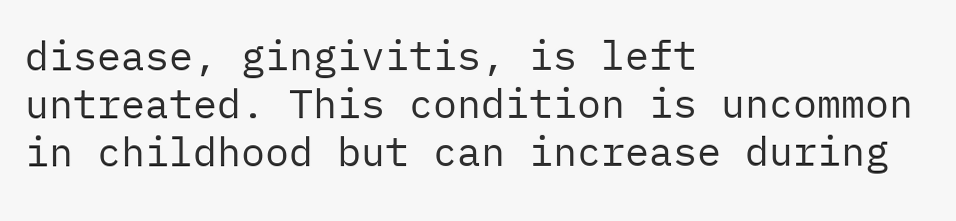disease, gingivitis, is left untreated. This condition is uncommon in childhood but can increase during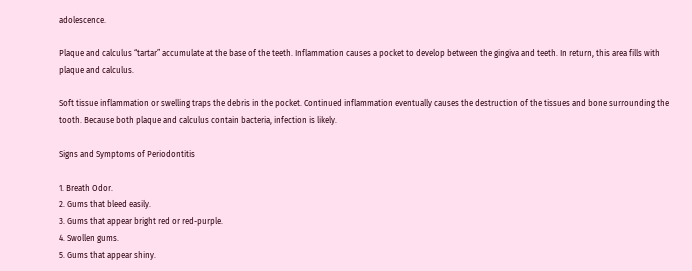adolescence.

Plaque and calculus “tartar” accumulate at the base of the teeth. Inflammation causes a pocket to develop between the gingiva and teeth. In return, this area fills with plaque and calculus.

Soft tissue inflammation or swelling traps the debris in the pocket. Continued inflammation eventually causes the destruction of the tissues and bone surrounding the tooth. Because both plaque and calculus contain bacteria, infection is likely.

Signs and Symptoms of Periodontitis

1. Breath Odor.
2. Gums that bleed easily.
3. Gums that appear bright red or red-purple.
4. Swollen gums.
5. Gums that appear shiny.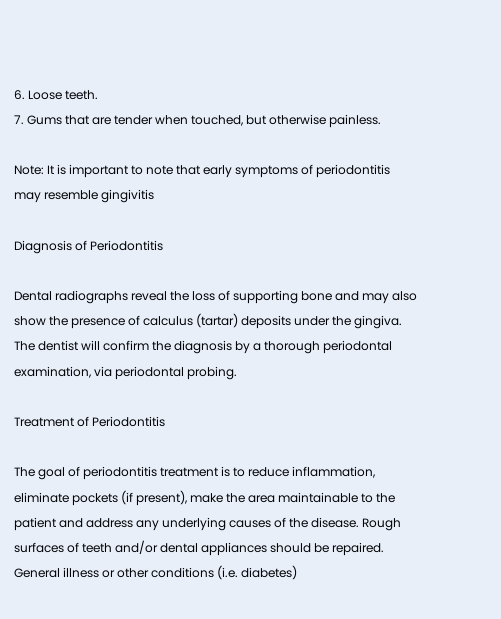6. Loose teeth.
7. Gums that are tender when touched, but otherwise painless.

Note: It is important to note that early symptoms of periodontitis may resemble gingivitis

Diagnosis of Periodontitis

Dental radiographs reveal the loss of supporting bone and may also show the presence of calculus (tartar) deposits under the gingiva. The dentist will confirm the diagnosis by a thorough periodontal examination, via periodontal probing.

Treatment of Periodontitis

The goal of periodontitis treatment is to reduce inflammation, eliminate pockets (if present), make the area maintainable to the patient and address any underlying causes of the disease. Rough surfaces of teeth and/or dental appliances should be repaired. General illness or other conditions (i.e. diabetes)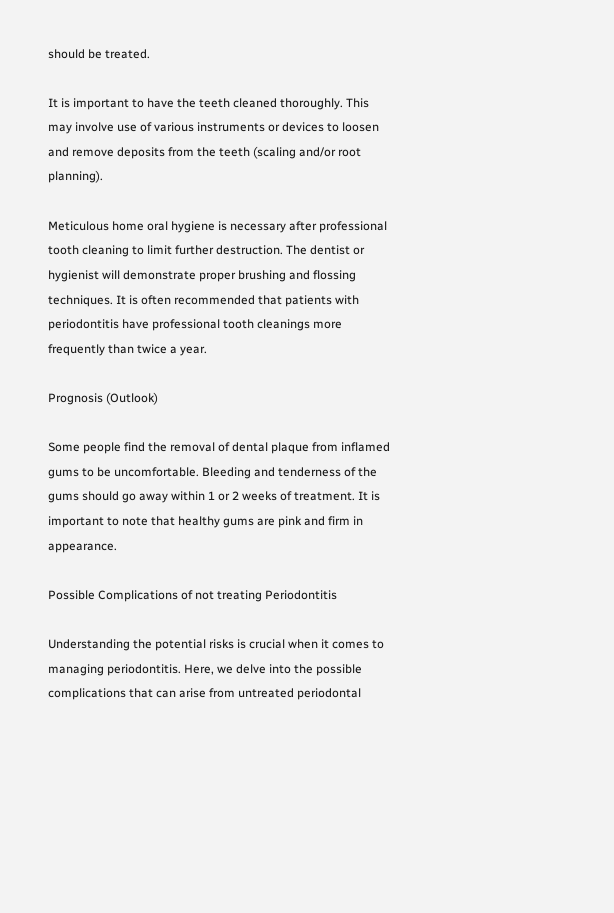should be treated.

It is important to have the teeth cleaned thoroughly. This may involve use of various instruments or devices to loosen and remove deposits from the teeth (scaling and/or root planning).

Meticulous home oral hygiene is necessary after professional tooth cleaning to limit further destruction. The dentist or hygienist will demonstrate proper brushing and flossing techniques. It is often recommended that patients with periodontitis have professional tooth cleanings more frequently than twice a year.

Prognosis (Outlook)

Some people find the removal of dental plaque from inflamed gums to be uncomfortable. Bleeding and tenderness of the gums should go away within 1 or 2 weeks of treatment. It is important to note that healthy gums are pink and firm in appearance.

Possible Complications of not treating Periodontitis

Understanding the potential risks is crucial when it comes to managing periodontitis. Here, we delve into the possible complications that can arise from untreated periodontal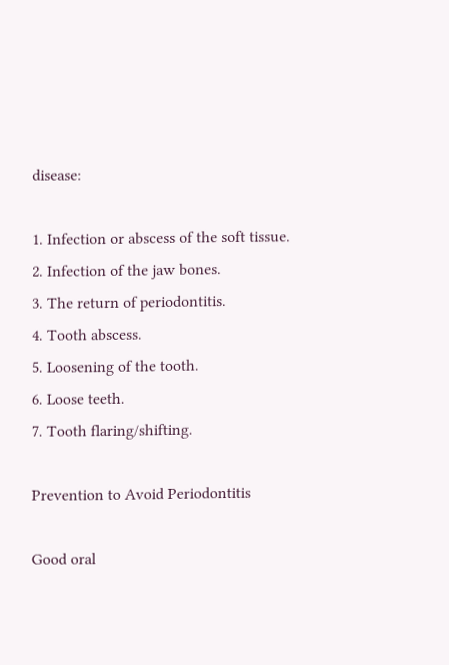disease:

1. Infection or abscess of the soft tissue.
2. Infection of the jaw bones.
3. The return of periodontitis.
4. Tooth abscess.
5. Loosening of the tooth.
6. Loose teeth.
7. Tooth flaring/shifting.

Prevention to Avoid Periodontitis

Good oral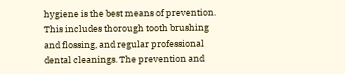hygiene is the best means of prevention. This includes thorough tooth brushing and flossing, and regular professional dental cleanings. The prevention and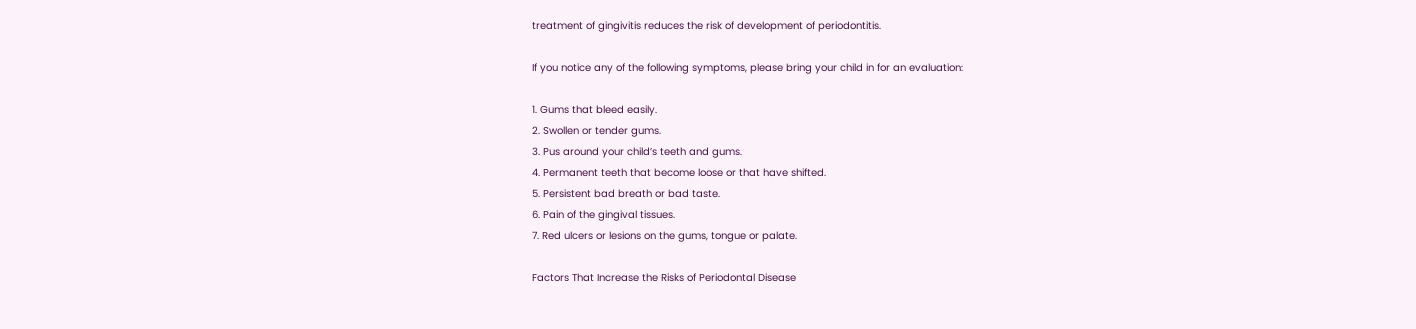treatment of gingivitis reduces the risk of development of periodontitis.

If you notice any of the following symptoms, please bring your child in for an evaluation:

1. Gums that bleed easily.
2. Swollen or tender gums.
3. Pus around your child’s teeth and gums.
4. Permanent teeth that become loose or that have shifted.
5. Persistent bad breath or bad taste.
6. Pain of the gingival tissues.
7. Red ulcers or lesions on the gums, tongue or palate.

Factors That Increase the Risks of Periodontal Disease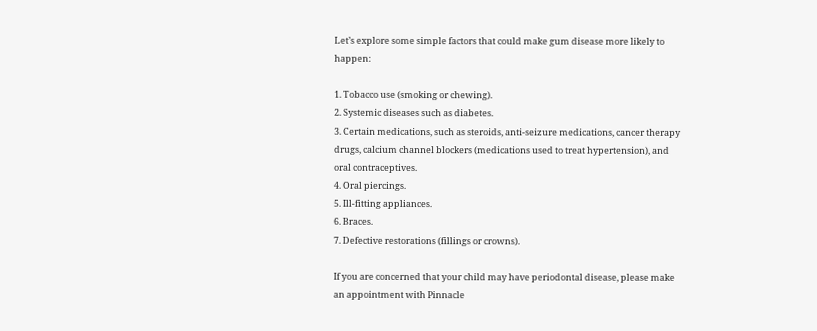Let’s explore some simple factors that could make gum disease more likely to happen:

1. Tobacco use (smoking or chewing).
2. Systemic diseases such as diabetes.
3. Certain medications, such as steroids, anti-seizure medications, cancer therapy drugs, calcium channel blockers (medications used to treat hypertension), and oral contraceptives.
4. Oral piercings.
5. Ill-fitting appliances.
6. Braces.
7. Defective restorations (fillings or crowns).

If you are concerned that your child may have periodontal disease, please make an appointment with Pinnacle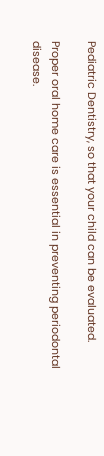Pediatric Dentistry, so that your child can be evaluated.

Proper oral home care is essential in preventing periodontal disease.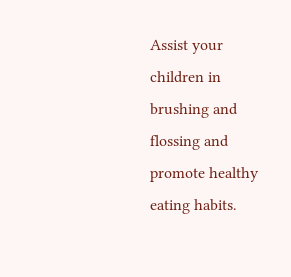Assist your children in brushing and flossing and promote healthy eating habits.